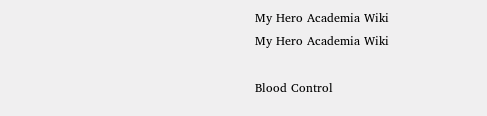My Hero Academia Wiki
My Hero Academia Wiki

Blood Control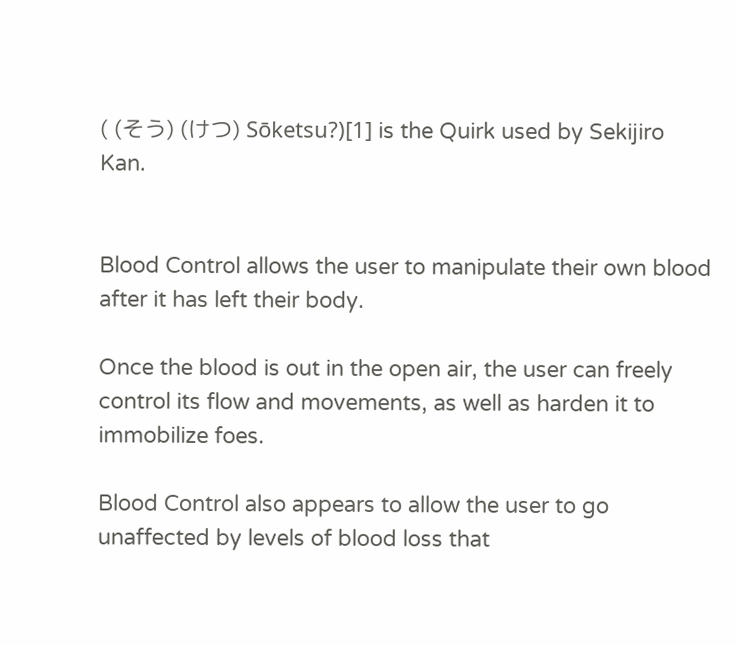( (そう) (けつ) Sōketsu?)[1] is the Quirk used by Sekijiro Kan.


Blood Control allows the user to manipulate their own blood after it has left their body.

Once the blood is out in the open air, the user can freely control its flow and movements, as well as harden it to immobilize foes.

Blood Control also appears to allow the user to go unaffected by levels of blood loss that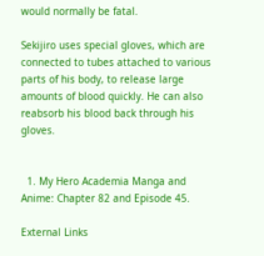would normally be fatal.

Sekijiro uses special gloves, which are connected to tubes attached to various parts of his body, to release large amounts of blood quickly. He can also reabsorb his blood back through his gloves.


  1. My Hero Academia Manga and Anime: Chapter 82 and Episode 45.

External Links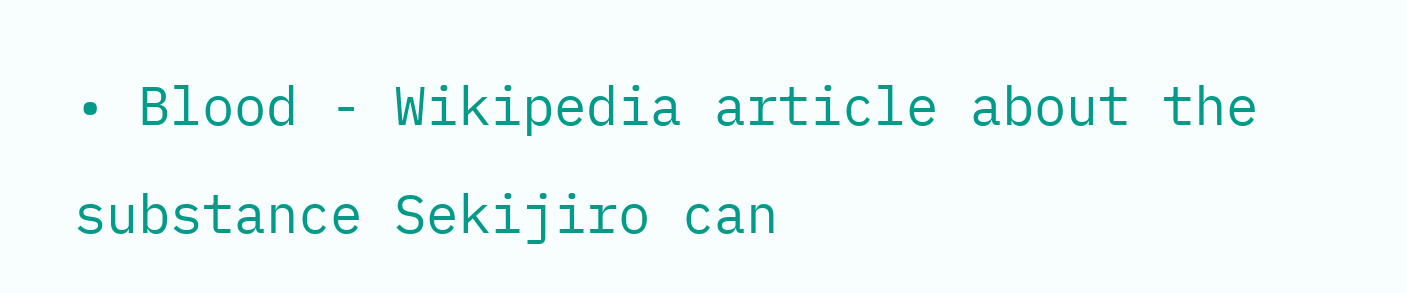• Blood - Wikipedia article about the substance Sekijiro can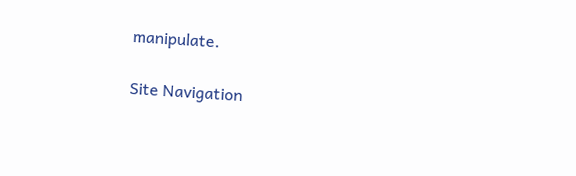manipulate.

Site Navigation